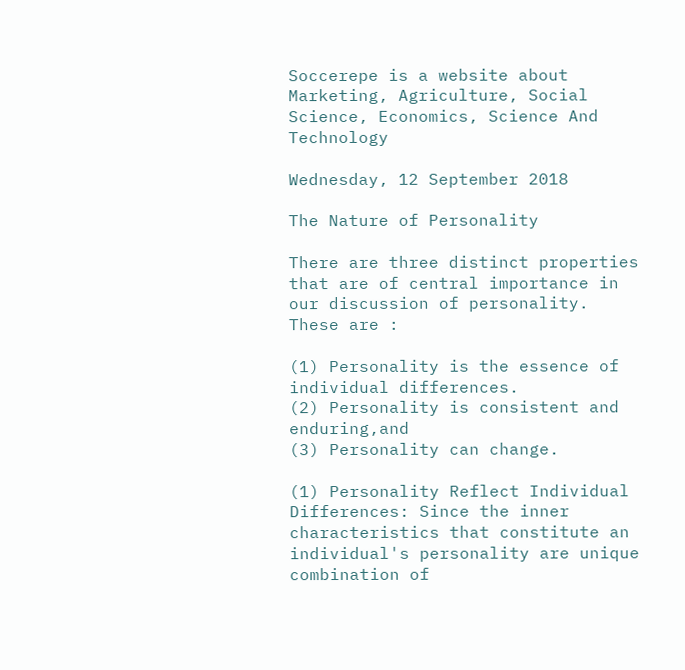Soccerepe is a website about Marketing, Agriculture, Social Science, Economics, Science And Technology

Wednesday, 12 September 2018

The Nature of Personality

There are three distinct properties that are of central importance in our discussion of personality.   These are :

(1) Personality is the essence of individual differences.
(2) Personality is consistent and enduring,and
(3) Personality can change.

(1) Personality Reflect Individual Differences: Since the inner characteristics that constitute an individual's personality are unique combination of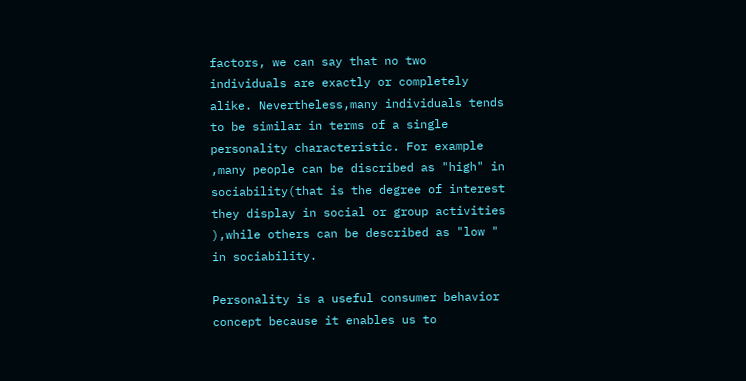factors, we can say that no two individuals are exactly or completely alike. Nevertheless,many individuals tends to be similar in terms of a single personality characteristic. For example ,many people can be discribed as "high" in sociability(that is the degree of interest they display in social or group activities ),while others can be described as "low " in sociability.

Personality is a useful consumer behavior concept because it enables us to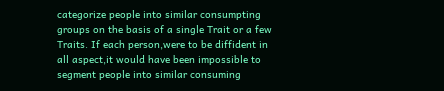categorize people into similar consumpting groups on the basis of a single Trait or a few Traits. If each person,were to be diffident in all aspect,it would have been impossible to segment people into similar consuming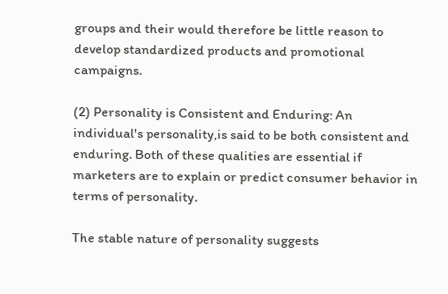groups and their would therefore be little reason to develop standardized products and promotional campaigns.

(2) Personality is Consistent and Enduring: An individual's personality,is said to be both consistent and enduring. Both of these qualities are essential if marketers are to explain or predict consumer behavior in terms of personality.

The stable nature of personality suggests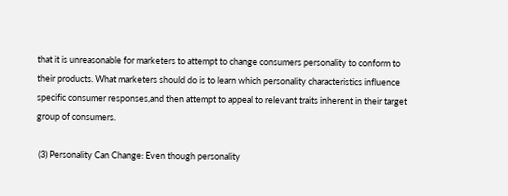that it is unreasonable for marketers to attempt to change consumers personality to conform to their products. What marketers should do is to learn which personality characteristics influence specific consumer responses,and then attempt to appeal to relevant traits inherent in their target group of consumers.

 (3) Personality Can Change: Even though personality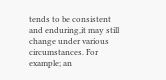tends to be consistent and enduring,it may still change under various circumstances. For example; an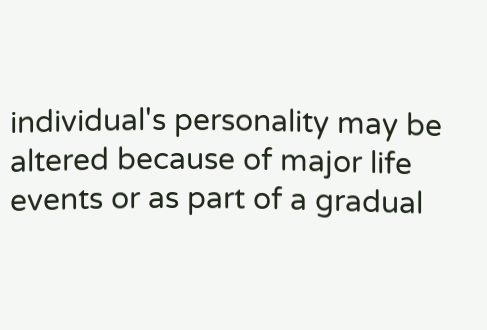individual's personality may be altered because of major life events or as part of a gradual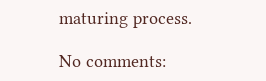maturing process.

No comments: